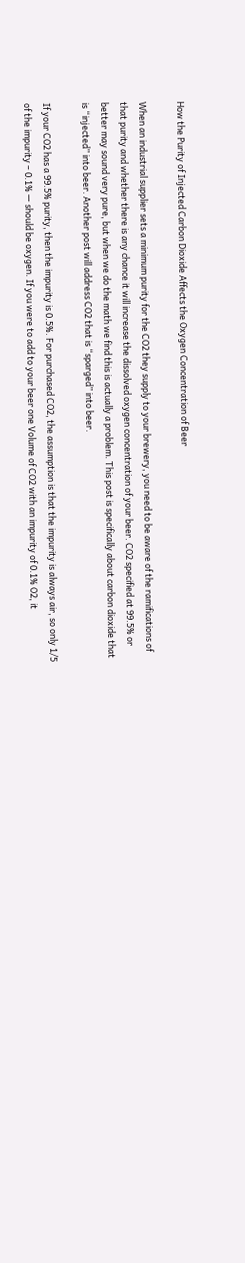How the Purity of Injected Carbon Dioxide Affects the Oxygen Concentration of Beer

When an industrial supplier sets a minimum purity for the CO2 they supply to your brewery, you need to be aware of the ramifications of that purity and whether there is any chance it will increase the dissolved oxygen concentration of your beer. CO2 specified at 99.5% or better may sound very pure, but when we do the math we find this is actually a problem. This post is specifically about carbon dioxide that is “injected” into beer. Another post will address CO2 that is “sparged” into beer.

If your CO2 has a 99.5% purity, then the impurity is 0.5%. For purchased CO2, the assumption is that the impurity is always air, so only 1/5 of the impurity – 0.1% — should be oxygen. If you were to add to your beer one Volume of CO2 with an impurity of 0.1% O2, it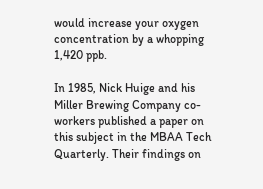would increase your oxygen concentration by a whopping 1,420 ppb.

In 1985, Nick Huige and his Miller Brewing Company co-workers published a paper on this subject in the MBAA Tech Quarterly. Their findings on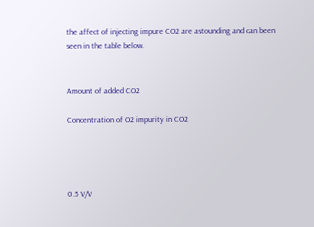the affect of injecting impure CO2 are astounding and can been seen in the table below.


Amount of added CO2

Concentration of O2 impurity in CO2




0.5 V/V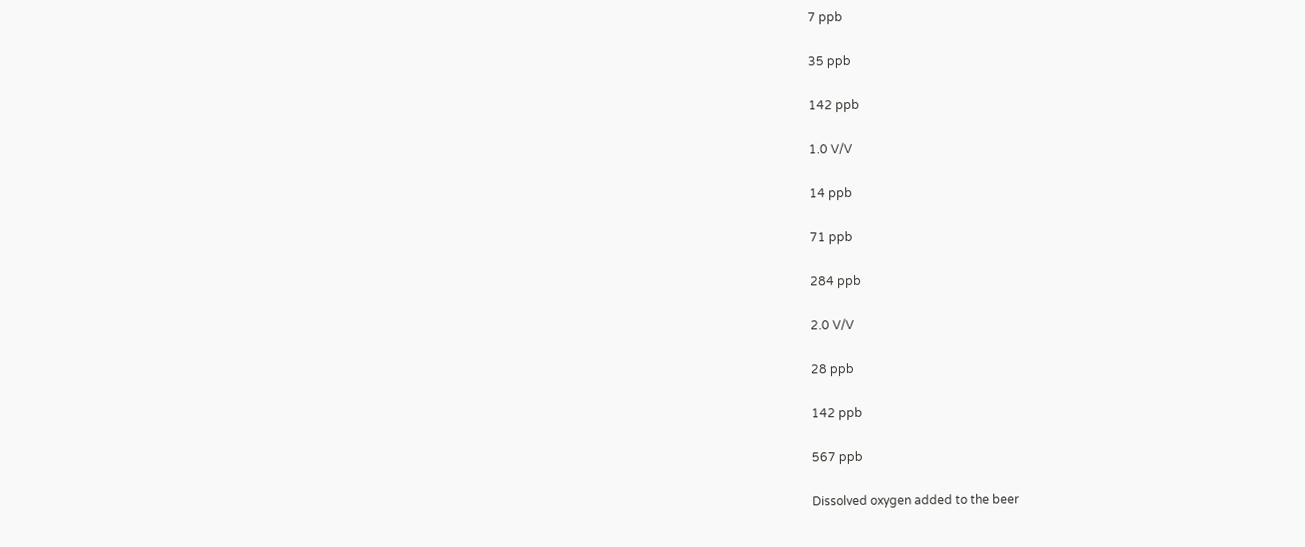7 ppb

35 ppb

142 ppb

1.0 V/V

14 ppb

71 ppb

284 ppb

2.0 V/V

28 ppb

142 ppb

567 ppb

Dissolved oxygen added to the beer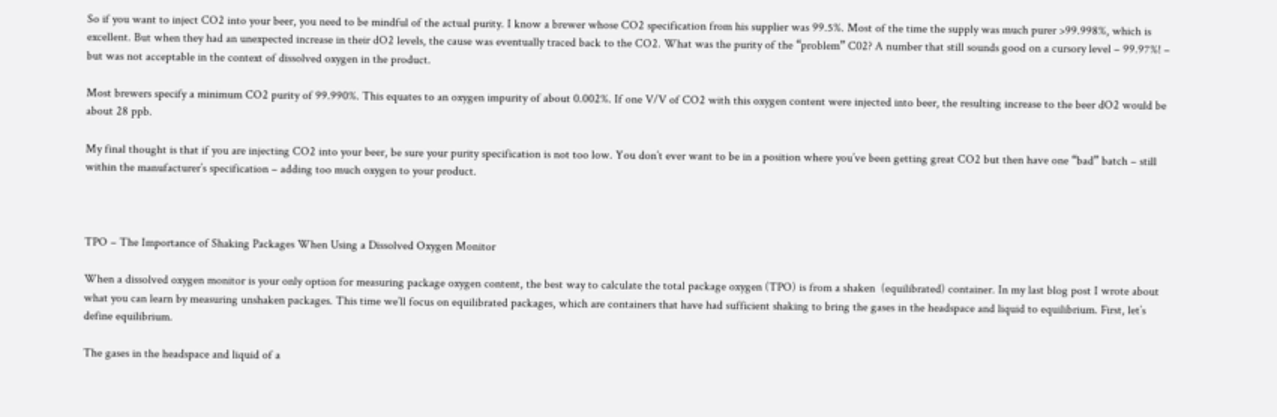So if you want to inject CO2 into your beer, you need to be mindful of the actual purity. I know a brewer whose CO2 specification from his supplier was 99.5%. Most of the time the supply was much purer >99.998%, which is excellent. But when they had an unexpected increase in their dO2 levels, the cause was eventually traced back to the CO2. What was the purity of the “problem” C02? A number that still sounds good on a cursory level – 99.97%! – but was not acceptable in the context of dissolved oxygen in the product.

Most brewers specify a minimum CO2 purity of 99.990%. This equates to an oxygen impurity of about 0.002%. If one V/V of CO2 with this oxygen content were injected into beer, the resulting increase to the beer dO2 would be about 28 ppb.

My final thought is that if you are injecting CO2 into your beer, be sure your purity specification is not too low. You don’t ever want to be in a position where you’ve been getting great CO2 but then have one “bad” batch – still within the manufacturer’s specification – adding too much oxygen to your product.



TPO – The Importance of Shaking Packages When Using a Dissolved Oxygen Monitor

When a dissolved oxygen monitor is your only option for measuring package oxygen content, the best way to calculate the total package oxygen (TPO) is from a shaken  (equilibrated) container. In my last blog post I wrote about what you can learn by measuring unshaken packages. This time we’ll focus on equilibrated packages, which are containers that have had sufficient shaking to bring the gases in the headspace and liquid to equilibrium. First, let’s define equilibrium.

The gases in the headspace and liquid of a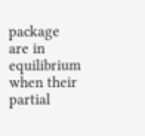package are in equilibrium when their partial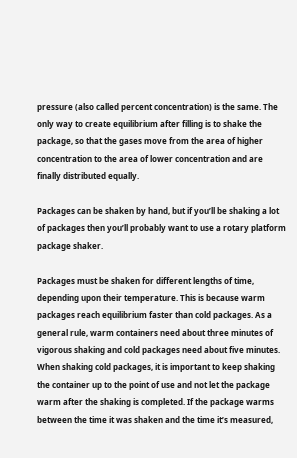pressure (also called percent concentration) is the same. The only way to create equilibrium after filling is to shake the package, so that the gases move from the area of higher concentration to the area of lower concentration and are finally distributed equally.

Packages can be shaken by hand, but if you’ll be shaking a lot of packages then you’ll probably want to use a rotary platform package shaker.

Packages must be shaken for different lengths of time, depending upon their temperature. This is because warm packages reach equilibrium faster than cold packages. As a general rule, warm containers need about three minutes of vigorous shaking and cold packages need about five minutes. When shaking cold packages, it is important to keep shaking the container up to the point of use and not let the package warm after the shaking is completed. If the package warms between the time it was shaken and the time it’s measured,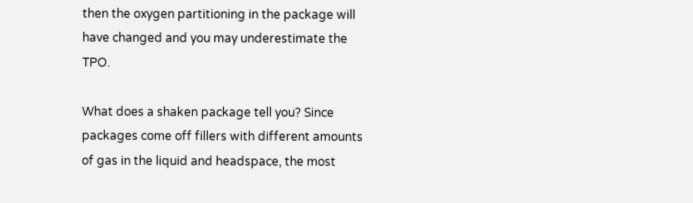then the oxygen partitioning in the package will have changed and you may underestimate the TPO.

What does a shaken package tell you? Since packages come off fillers with different amounts of gas in the liquid and headspace, the most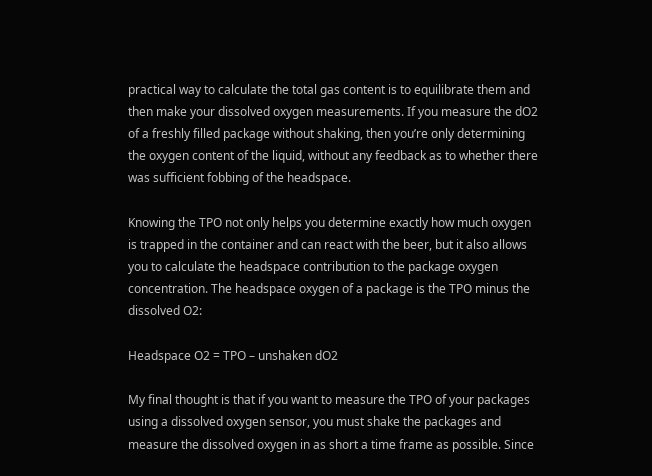practical way to calculate the total gas content is to equilibrate them and then make your dissolved oxygen measurements. If you measure the dO2 of a freshly filled package without shaking, then you’re only determining the oxygen content of the liquid, without any feedback as to whether there was sufficient fobbing of the headspace.

Knowing the TPO not only helps you determine exactly how much oxygen is trapped in the container and can react with the beer, but it also allows you to calculate the headspace contribution to the package oxygen concentration. The headspace oxygen of a package is the TPO minus the dissolved O2:

Headspace O2 = TPO – unshaken dO2

My final thought is that if you want to measure the TPO of your packages using a dissolved oxygen sensor, you must shake the packages and measure the dissolved oxygen in as short a time frame as possible. Since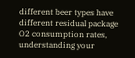different beer types have different residual package O2 consumption rates, understanding your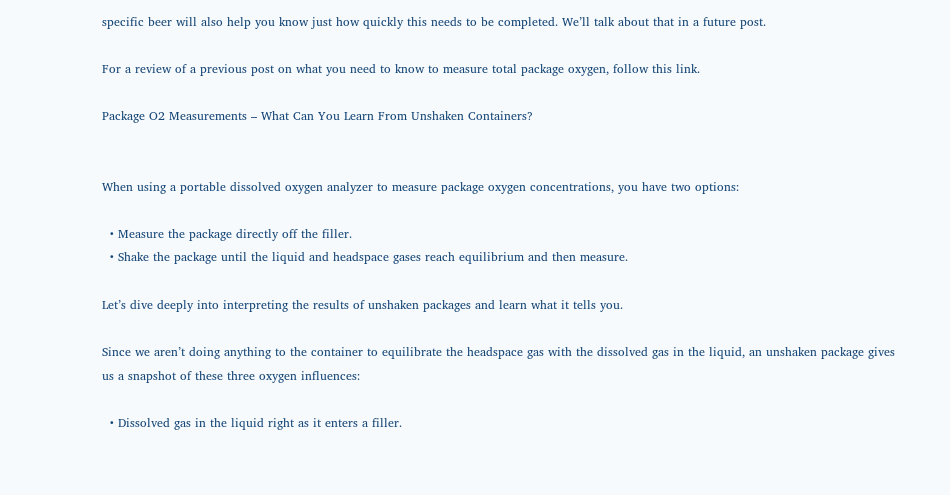specific beer will also help you know just how quickly this needs to be completed. We’ll talk about that in a future post.

For a review of a previous post on what you need to know to measure total package oxygen, follow this link.

Package O2 Measurements – What Can You Learn From Unshaken Containers?


When using a portable dissolved oxygen analyzer to measure package oxygen concentrations, you have two options:

  • Measure the package directly off the filler.
  • Shake the package until the liquid and headspace gases reach equilibrium and then measure.

Let’s dive deeply into interpreting the results of unshaken packages and learn what it tells you.

Since we aren’t doing anything to the container to equilibrate the headspace gas with the dissolved gas in the liquid, an unshaken package gives us a snapshot of these three oxygen influences:

  • Dissolved gas in the liquid right as it enters a filler.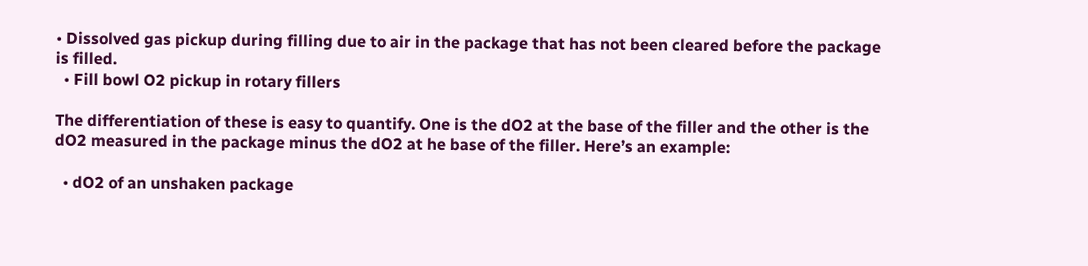• Dissolved gas pickup during filling due to air in the package that has not been cleared before the package is filled.
  • Fill bowl O2 pickup in rotary fillers

The differentiation of these is easy to quantify. One is the dO2 at the base of the filler and the other is the dO2 measured in the package minus the dO2 at he base of the filler. Here’s an example:

  • dO2 of an unshaken package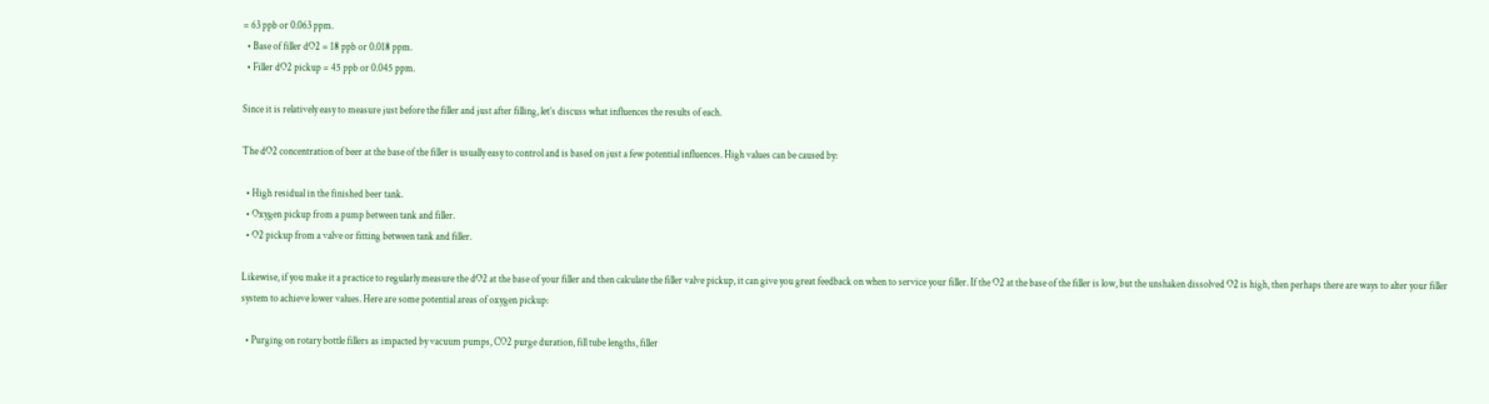= 63 ppb or 0.063 ppm.
  • Base of filler dO2 = 18 ppb or 0.018 ppm.
  • Filler dO2 pickup = 45 ppb or 0.045 ppm.

Since it is relatively easy to measure just before the filler and just after filling, let’s discuss what influences the results of each.

The dO2 concentration of beer at the base of the filler is usually easy to control and is based on just a few potential influences. High values can be caused by:

  • High residual in the finished beer tank.
  • Oxygen pickup from a pump between tank and filler.
  • O2 pickup from a valve or fitting between tank and filler.

Likewise, if you make it a practice to regularly measure the dO2 at the base of your filler and then calculate the filler valve pickup, it can give you great feedback on when to service your filler. If the O2 at the base of the filler is low, but the unshaken dissolved O2 is high, then perhaps there are ways to alter your filler system to achieve lower values. Here are some potential areas of oxygen pickup:

  • Purging on rotary bottle fillers as impacted by vacuum pumps, CO2 purge duration, fill tube lengths, filler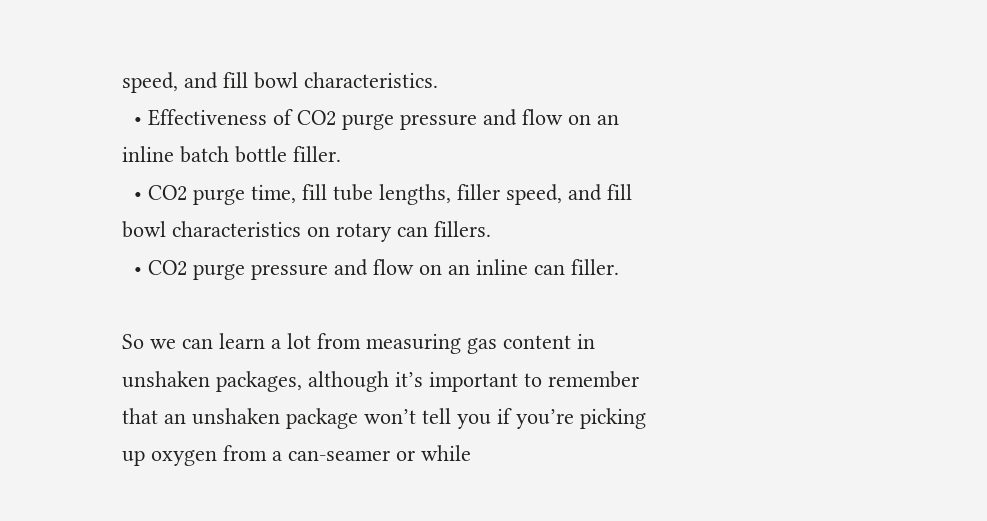speed, and fill bowl characteristics.
  • Effectiveness of CO2 purge pressure and flow on an inline batch bottle filler.
  • CO2 purge time, fill tube lengths, filler speed, and fill bowl characteristics on rotary can fillers.
  • CO2 purge pressure and flow on an inline can filler.

So we can learn a lot from measuring gas content in unshaken packages, although it’s important to remember that an unshaken package won’t tell you if you’re picking up oxygen from a can-seamer or while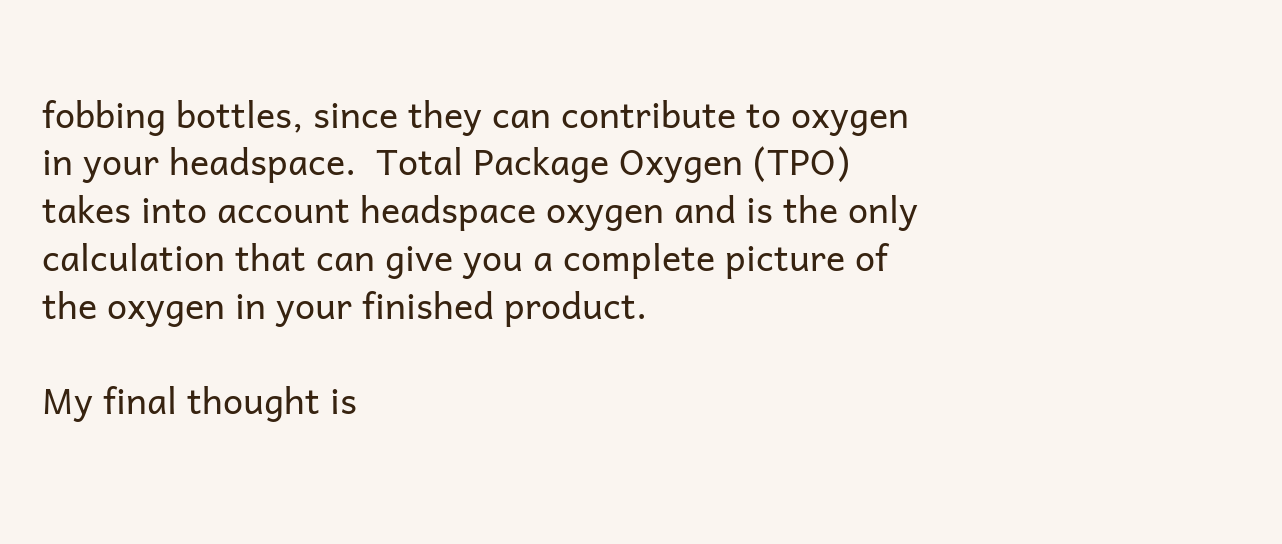fobbing bottles, since they can contribute to oxygen in your headspace.  Total Package Oxygen (TPO) takes into account headspace oxygen and is the only calculation that can give you a complete picture of the oxygen in your finished product.

My final thought is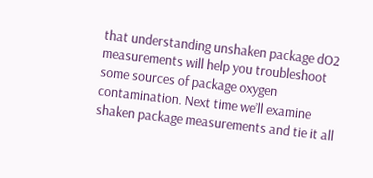that understanding unshaken package dO2 measurements will help you troubleshoot some sources of package oxygen contamination. Next time we’ll examine shaken package measurements and tie it all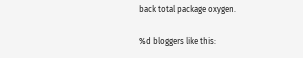back total package oxygen.

%d bloggers like this: